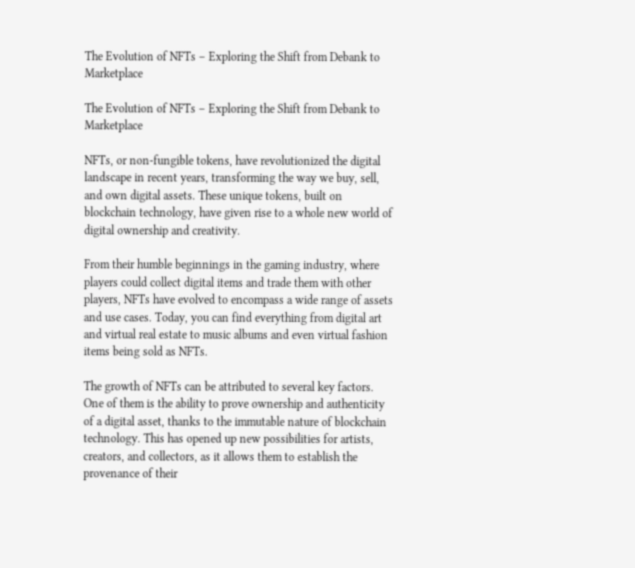The Evolution of NFTs – Exploring the Shift from Debank to Marketplace

The Evolution of NFTs – Exploring the Shift from Debank to Marketplace

NFTs, or non-fungible tokens, have revolutionized the digital landscape in recent years, transforming the way we buy, sell, and own digital assets. These unique tokens, built on blockchain technology, have given rise to a whole new world of digital ownership and creativity.

From their humble beginnings in the gaming industry, where players could collect digital items and trade them with other players, NFTs have evolved to encompass a wide range of assets and use cases. Today, you can find everything from digital art and virtual real estate to music albums and even virtual fashion items being sold as NFTs.

The growth of NFTs can be attributed to several key factors. One of them is the ability to prove ownership and authenticity of a digital asset, thanks to the immutable nature of blockchain technology. This has opened up new possibilities for artists, creators, and collectors, as it allows them to establish the provenance of their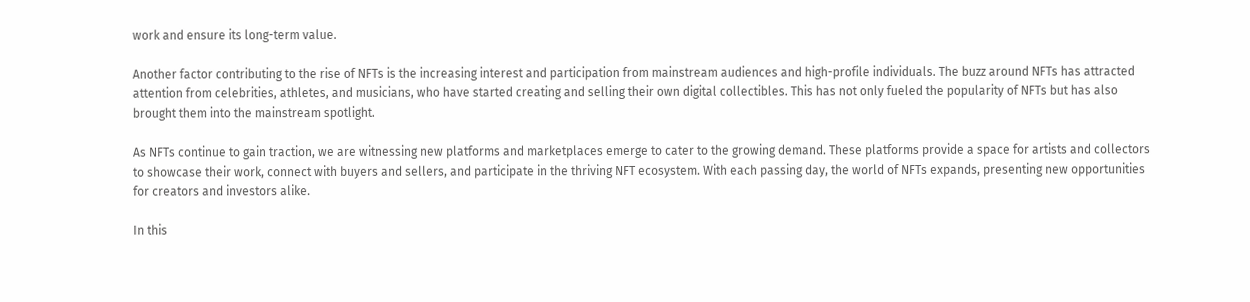work and ensure its long-term value.

Another factor contributing to the rise of NFTs is the increasing interest and participation from mainstream audiences and high-profile individuals. The buzz around NFTs has attracted attention from celebrities, athletes, and musicians, who have started creating and selling their own digital collectibles. This has not only fueled the popularity of NFTs but has also brought them into the mainstream spotlight.

As NFTs continue to gain traction, we are witnessing new platforms and marketplaces emerge to cater to the growing demand. These platforms provide a space for artists and collectors to showcase their work, connect with buyers and sellers, and participate in the thriving NFT ecosystem. With each passing day, the world of NFTs expands, presenting new opportunities for creators and investors alike.

In this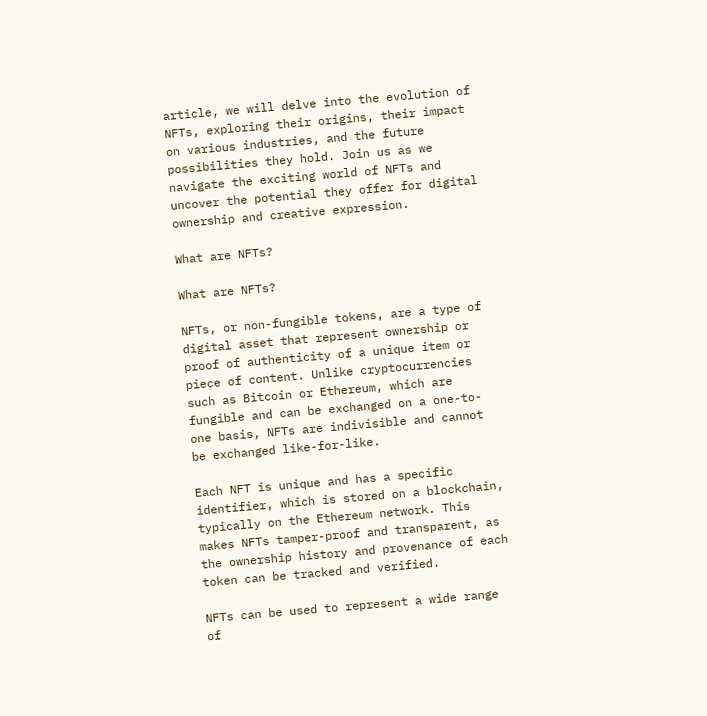article, we will delve into the evolution of NFTs, exploring their origins, their impact on various industries, and the future possibilities they hold. Join us as we navigate the exciting world of NFTs and uncover the potential they offer for digital ownership and creative expression.

What are NFTs?

What are NFTs?

NFTs, or non-fungible tokens, are a type of digital asset that represent ownership or proof of authenticity of a unique item or piece of content. Unlike cryptocurrencies such as Bitcoin or Ethereum, which are fungible and can be exchanged on a one-to-one basis, NFTs are indivisible and cannot be exchanged like-for-like.

Each NFT is unique and has a specific identifier, which is stored on a blockchain, typically on the Ethereum network. This makes NFTs tamper-proof and transparent, as the ownership history and provenance of each token can be tracked and verified.

NFTs can be used to represent a wide range of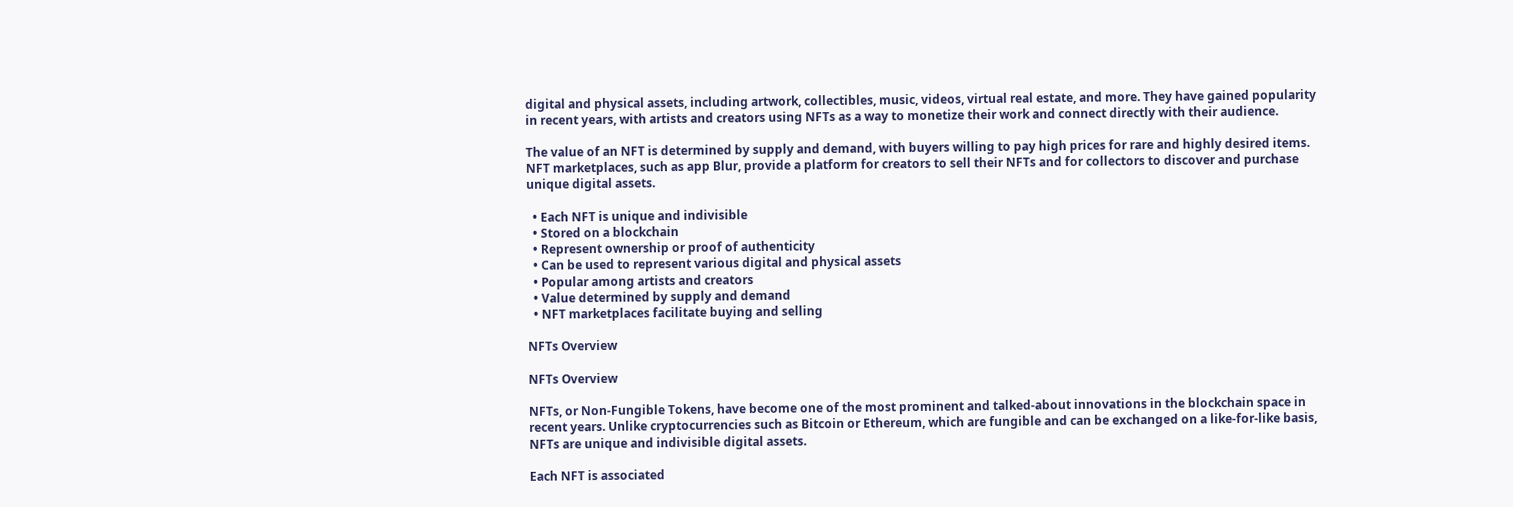digital and physical assets, including artwork, collectibles, music, videos, virtual real estate, and more. They have gained popularity in recent years, with artists and creators using NFTs as a way to monetize their work and connect directly with their audience.

The value of an NFT is determined by supply and demand, with buyers willing to pay high prices for rare and highly desired items. NFT marketplaces, such as app Blur, provide a platform for creators to sell their NFTs and for collectors to discover and purchase unique digital assets.

  • Each NFT is unique and indivisible
  • Stored on a blockchain
  • Represent ownership or proof of authenticity
  • Can be used to represent various digital and physical assets
  • Popular among artists and creators
  • Value determined by supply and demand
  • NFT marketplaces facilitate buying and selling

NFTs Overview

NFTs Overview

NFTs, or Non-Fungible Tokens, have become one of the most prominent and talked-about innovations in the blockchain space in recent years. Unlike cryptocurrencies such as Bitcoin or Ethereum, which are fungible and can be exchanged on a like-for-like basis, NFTs are unique and indivisible digital assets.

Each NFT is associated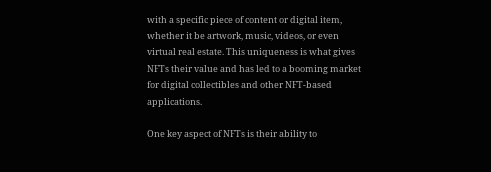with a specific piece of content or digital item, whether it be artwork, music, videos, or even virtual real estate. This uniqueness is what gives NFTs their value and has led to a booming market for digital collectibles and other NFT-based applications.

One key aspect of NFTs is their ability to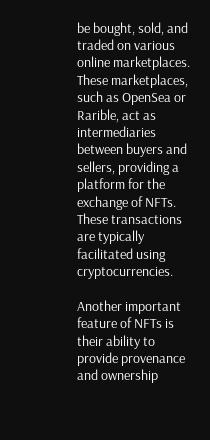be bought, sold, and traded on various online marketplaces. These marketplaces, such as OpenSea or Rarible, act as intermediaries between buyers and sellers, providing a platform for the exchange of NFTs. These transactions are typically facilitated using cryptocurrencies.

Another important feature of NFTs is their ability to provide provenance and ownership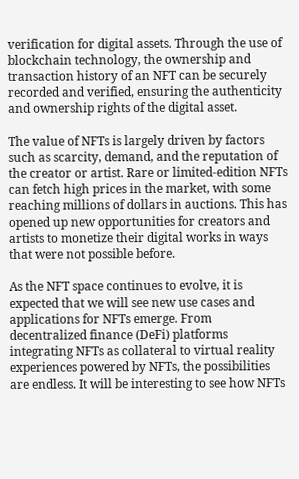verification for digital assets. Through the use of blockchain technology, the ownership and transaction history of an NFT can be securely recorded and verified, ensuring the authenticity and ownership rights of the digital asset.

The value of NFTs is largely driven by factors such as scarcity, demand, and the reputation of the creator or artist. Rare or limited-edition NFTs can fetch high prices in the market, with some reaching millions of dollars in auctions. This has opened up new opportunities for creators and artists to monetize their digital works in ways that were not possible before.

As the NFT space continues to evolve, it is expected that we will see new use cases and applications for NFTs emerge. From decentralized finance (DeFi) platforms integrating NFTs as collateral to virtual reality experiences powered by NFTs, the possibilities are endless. It will be interesting to see how NFTs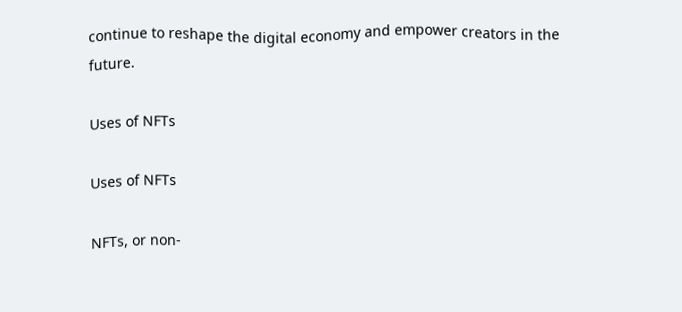continue to reshape the digital economy and empower creators in the future.

Uses of NFTs

Uses of NFTs

NFTs, or non-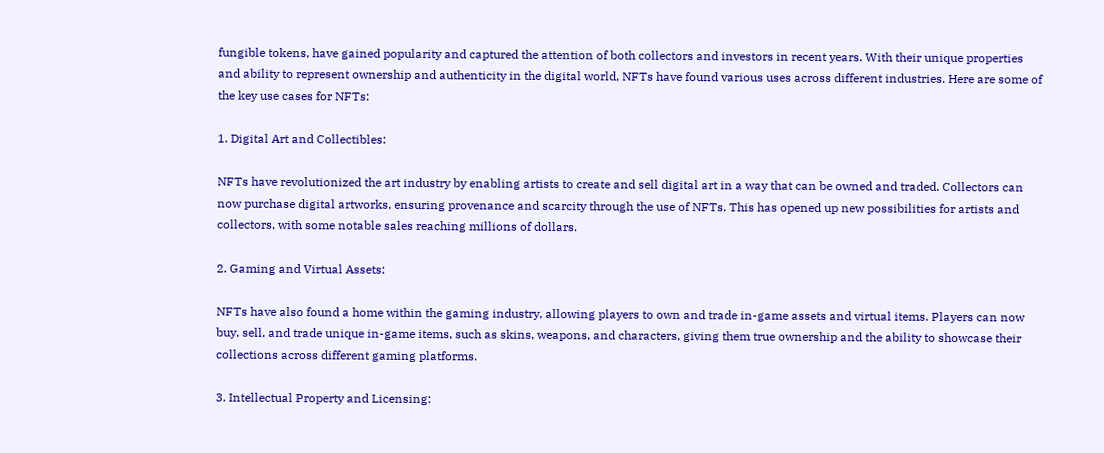fungible tokens, have gained popularity and captured the attention of both collectors and investors in recent years. With their unique properties and ability to represent ownership and authenticity in the digital world, NFTs have found various uses across different industries. Here are some of the key use cases for NFTs:

1. Digital Art and Collectibles:

NFTs have revolutionized the art industry by enabling artists to create and sell digital art in a way that can be owned and traded. Collectors can now purchase digital artworks, ensuring provenance and scarcity through the use of NFTs. This has opened up new possibilities for artists and collectors, with some notable sales reaching millions of dollars.

2. Gaming and Virtual Assets:

NFTs have also found a home within the gaming industry, allowing players to own and trade in-game assets and virtual items. Players can now buy, sell, and trade unique in-game items, such as skins, weapons, and characters, giving them true ownership and the ability to showcase their collections across different gaming platforms.

3. Intellectual Property and Licensing: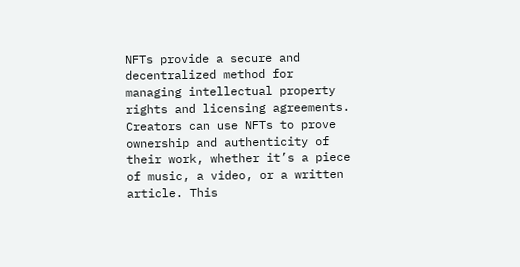NFTs provide a secure and decentralized method for managing intellectual property rights and licensing agreements. Creators can use NFTs to prove ownership and authenticity of their work, whether it’s a piece of music, a video, or a written article. This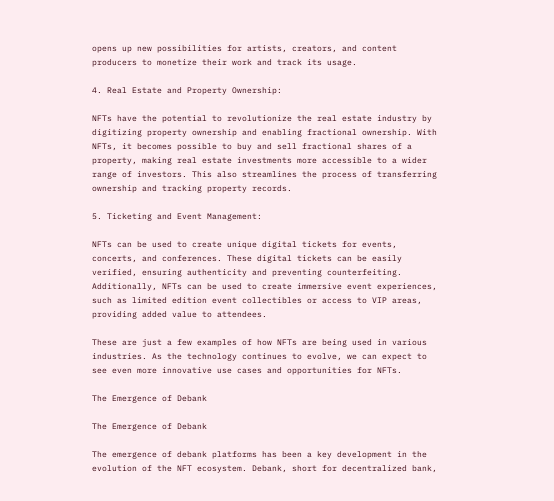opens up new possibilities for artists, creators, and content producers to monetize their work and track its usage.

4. Real Estate and Property Ownership:

NFTs have the potential to revolutionize the real estate industry by digitizing property ownership and enabling fractional ownership. With NFTs, it becomes possible to buy and sell fractional shares of a property, making real estate investments more accessible to a wider range of investors. This also streamlines the process of transferring ownership and tracking property records.

5. Ticketing and Event Management:

NFTs can be used to create unique digital tickets for events, concerts, and conferences. These digital tickets can be easily verified, ensuring authenticity and preventing counterfeiting. Additionally, NFTs can be used to create immersive event experiences, such as limited edition event collectibles or access to VIP areas, providing added value to attendees.

These are just a few examples of how NFTs are being used in various industries. As the technology continues to evolve, we can expect to see even more innovative use cases and opportunities for NFTs.

The Emergence of Debank

The Emergence of Debank

The emergence of debank platforms has been a key development in the evolution of the NFT ecosystem. Debank, short for decentralized bank,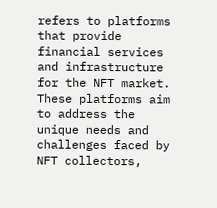refers to platforms that provide financial services and infrastructure for the NFT market. These platforms aim to address the unique needs and challenges faced by NFT collectors,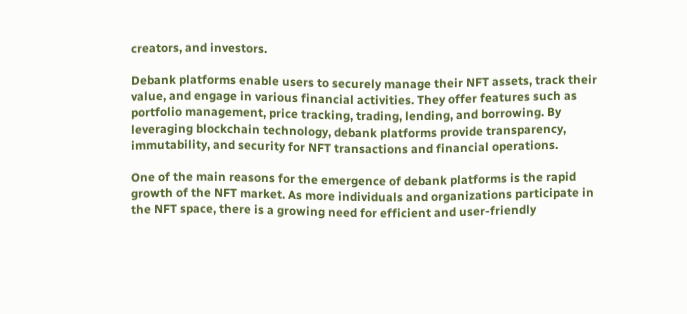creators, and investors.

Debank platforms enable users to securely manage their NFT assets, track their value, and engage in various financial activities. They offer features such as portfolio management, price tracking, trading, lending, and borrowing. By leveraging blockchain technology, debank platforms provide transparency, immutability, and security for NFT transactions and financial operations.

One of the main reasons for the emergence of debank platforms is the rapid growth of the NFT market. As more individuals and organizations participate in the NFT space, there is a growing need for efficient and user-friendly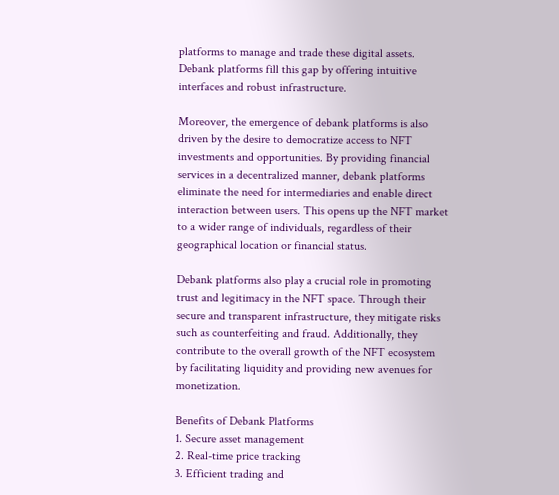platforms to manage and trade these digital assets. Debank platforms fill this gap by offering intuitive interfaces and robust infrastructure.

Moreover, the emergence of debank platforms is also driven by the desire to democratize access to NFT investments and opportunities. By providing financial services in a decentralized manner, debank platforms eliminate the need for intermediaries and enable direct interaction between users. This opens up the NFT market to a wider range of individuals, regardless of their geographical location or financial status.

Debank platforms also play a crucial role in promoting trust and legitimacy in the NFT space. Through their secure and transparent infrastructure, they mitigate risks such as counterfeiting and fraud. Additionally, they contribute to the overall growth of the NFT ecosystem by facilitating liquidity and providing new avenues for monetization.

Benefits of Debank Platforms
1. Secure asset management
2. Real-time price tracking
3. Efficient trading and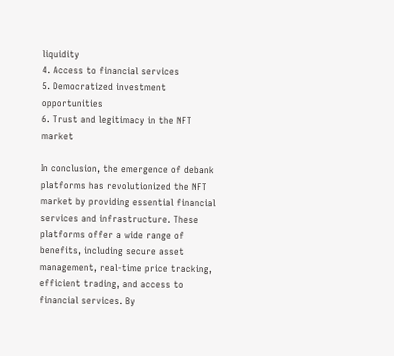liquidity
4. Access to financial services
5. Democratized investment opportunities
6. Trust and legitimacy in the NFT market

In conclusion, the emergence of debank platforms has revolutionized the NFT market by providing essential financial services and infrastructure. These platforms offer a wide range of benefits, including secure asset management, real-time price tracking, efficient trading, and access to financial services. By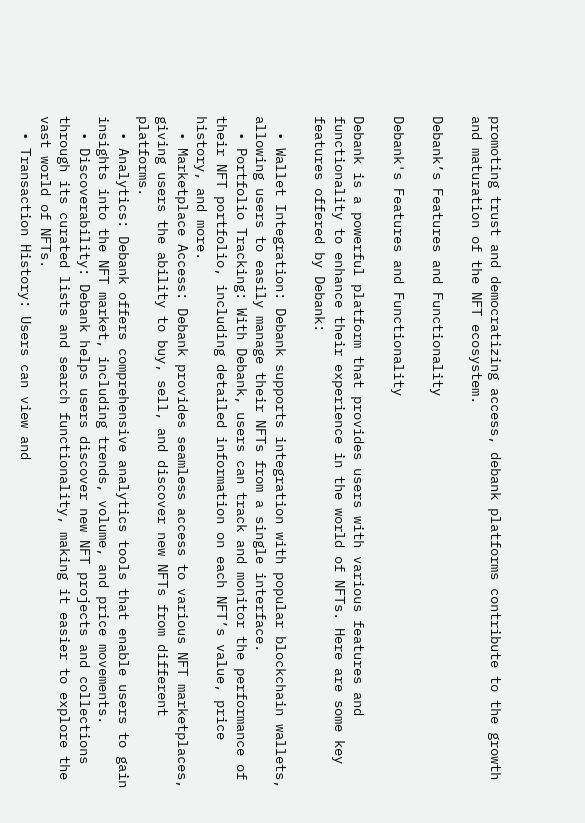promoting trust and democratizing access, debank platforms contribute to the growth and maturation of the NFT ecosystem.

Debank’s Features and Functionality

Debank's Features and Functionality

Debank is a powerful platform that provides users with various features and functionality to enhance their experience in the world of NFTs. Here are some key features offered by Debank:

  • Wallet Integration: Debank supports integration with popular blockchain wallets, allowing users to easily manage their NFTs from a single interface.
  • Portfolio Tracking: With Debank, users can track and monitor the performance of their NFT portfolio, including detailed information on each NFT’s value, price history, and more.
  • Marketplace Access: Debank provides seamless access to various NFT marketplaces, giving users the ability to buy, sell, and discover new NFTs from different platforms.
  • Analytics: Debank offers comprehensive analytics tools that enable users to gain insights into the NFT market, including trends, volume, and price movements.
  • Discoverability: Debank helps users discover new NFT projects and collections through its curated lists and search functionality, making it easier to explore the vast world of NFTs.
  • Transaction History: Users can view and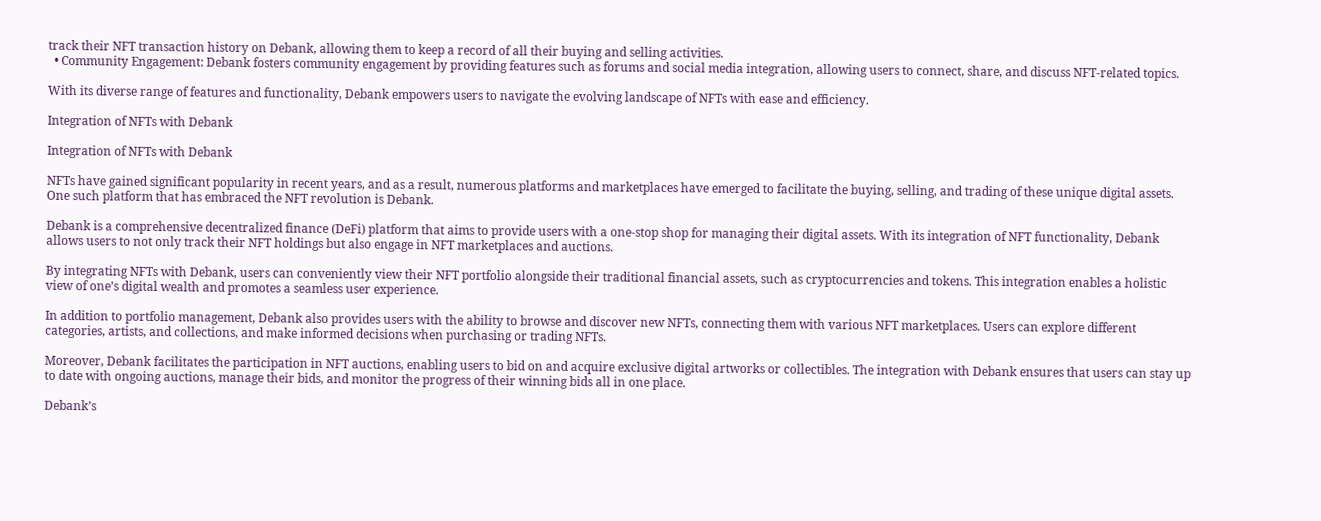track their NFT transaction history on Debank, allowing them to keep a record of all their buying and selling activities.
  • Community Engagement: Debank fosters community engagement by providing features such as forums and social media integration, allowing users to connect, share, and discuss NFT-related topics.

With its diverse range of features and functionality, Debank empowers users to navigate the evolving landscape of NFTs with ease and efficiency.

Integration of NFTs with Debank

Integration of NFTs with Debank

NFTs have gained significant popularity in recent years, and as a result, numerous platforms and marketplaces have emerged to facilitate the buying, selling, and trading of these unique digital assets. One such platform that has embraced the NFT revolution is Debank.

Debank is a comprehensive decentralized finance (DeFi) platform that aims to provide users with a one-stop shop for managing their digital assets. With its integration of NFT functionality, Debank allows users to not only track their NFT holdings but also engage in NFT marketplaces and auctions.

By integrating NFTs with Debank, users can conveniently view their NFT portfolio alongside their traditional financial assets, such as cryptocurrencies and tokens. This integration enables a holistic view of one’s digital wealth and promotes a seamless user experience.

In addition to portfolio management, Debank also provides users with the ability to browse and discover new NFTs, connecting them with various NFT marketplaces. Users can explore different categories, artists, and collections, and make informed decisions when purchasing or trading NFTs.

Moreover, Debank facilitates the participation in NFT auctions, enabling users to bid on and acquire exclusive digital artworks or collectibles. The integration with Debank ensures that users can stay up to date with ongoing auctions, manage their bids, and monitor the progress of their winning bids all in one place.

Debank’s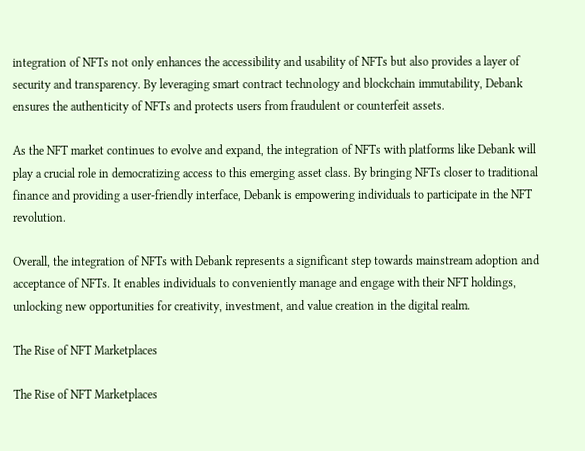integration of NFTs not only enhances the accessibility and usability of NFTs but also provides a layer of security and transparency. By leveraging smart contract technology and blockchain immutability, Debank ensures the authenticity of NFTs and protects users from fraudulent or counterfeit assets.

As the NFT market continues to evolve and expand, the integration of NFTs with platforms like Debank will play a crucial role in democratizing access to this emerging asset class. By bringing NFTs closer to traditional finance and providing a user-friendly interface, Debank is empowering individuals to participate in the NFT revolution.

Overall, the integration of NFTs with Debank represents a significant step towards mainstream adoption and acceptance of NFTs. It enables individuals to conveniently manage and engage with their NFT holdings, unlocking new opportunities for creativity, investment, and value creation in the digital realm.

The Rise of NFT Marketplaces

The Rise of NFT Marketplaces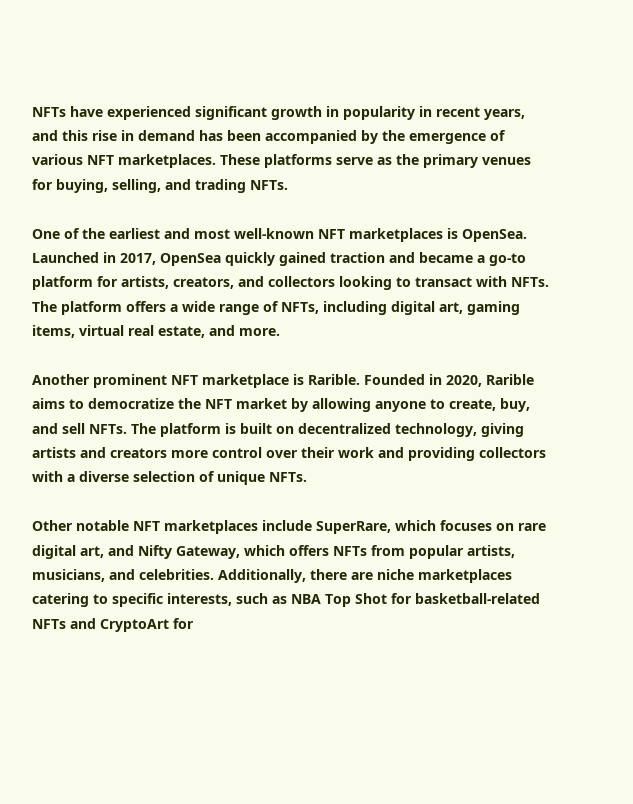NFTs have experienced significant growth in popularity in recent years, and this rise in demand has been accompanied by the emergence of various NFT marketplaces. These platforms serve as the primary venues for buying, selling, and trading NFTs.

One of the earliest and most well-known NFT marketplaces is OpenSea. Launched in 2017, OpenSea quickly gained traction and became a go-to platform for artists, creators, and collectors looking to transact with NFTs. The platform offers a wide range of NFTs, including digital art, gaming items, virtual real estate, and more.

Another prominent NFT marketplace is Rarible. Founded in 2020, Rarible aims to democratize the NFT market by allowing anyone to create, buy, and sell NFTs. The platform is built on decentralized technology, giving artists and creators more control over their work and providing collectors with a diverse selection of unique NFTs.

Other notable NFT marketplaces include SuperRare, which focuses on rare digital art, and Nifty Gateway, which offers NFTs from popular artists, musicians, and celebrities. Additionally, there are niche marketplaces catering to specific interests, such as NBA Top Shot for basketball-related NFTs and CryptoArt for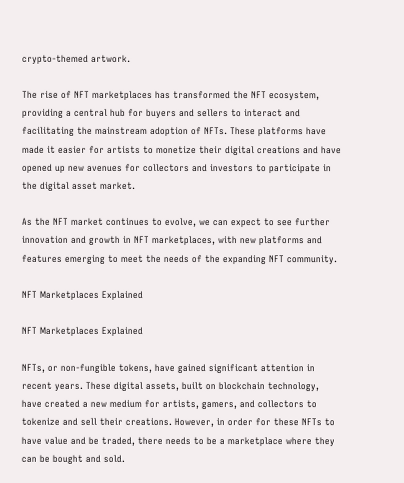crypto-themed artwork.

The rise of NFT marketplaces has transformed the NFT ecosystem, providing a central hub for buyers and sellers to interact and facilitating the mainstream adoption of NFTs. These platforms have made it easier for artists to monetize their digital creations and have opened up new avenues for collectors and investors to participate in the digital asset market.

As the NFT market continues to evolve, we can expect to see further innovation and growth in NFT marketplaces, with new platforms and features emerging to meet the needs of the expanding NFT community.

NFT Marketplaces Explained

NFT Marketplaces Explained

NFTs, or non-fungible tokens, have gained significant attention in recent years. These digital assets, built on blockchain technology, have created a new medium for artists, gamers, and collectors to tokenize and sell their creations. However, in order for these NFTs to have value and be traded, there needs to be a marketplace where they can be bought and sold.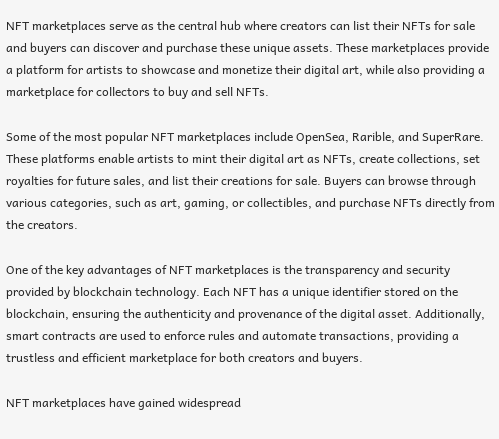NFT marketplaces serve as the central hub where creators can list their NFTs for sale and buyers can discover and purchase these unique assets. These marketplaces provide a platform for artists to showcase and monetize their digital art, while also providing a marketplace for collectors to buy and sell NFTs.

Some of the most popular NFT marketplaces include OpenSea, Rarible, and SuperRare. These platforms enable artists to mint their digital art as NFTs, create collections, set royalties for future sales, and list their creations for sale. Buyers can browse through various categories, such as art, gaming, or collectibles, and purchase NFTs directly from the creators.

One of the key advantages of NFT marketplaces is the transparency and security provided by blockchain technology. Each NFT has a unique identifier stored on the blockchain, ensuring the authenticity and provenance of the digital asset. Additionally, smart contracts are used to enforce rules and automate transactions, providing a trustless and efficient marketplace for both creators and buyers.

NFT marketplaces have gained widespread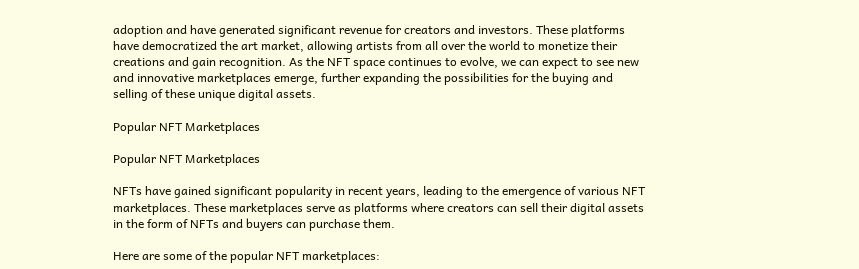adoption and have generated significant revenue for creators and investors. These platforms have democratized the art market, allowing artists from all over the world to monetize their creations and gain recognition. As the NFT space continues to evolve, we can expect to see new and innovative marketplaces emerge, further expanding the possibilities for the buying and selling of these unique digital assets.

Popular NFT Marketplaces

Popular NFT Marketplaces

NFTs have gained significant popularity in recent years, leading to the emergence of various NFT marketplaces. These marketplaces serve as platforms where creators can sell their digital assets in the form of NFTs and buyers can purchase them.

Here are some of the popular NFT marketplaces: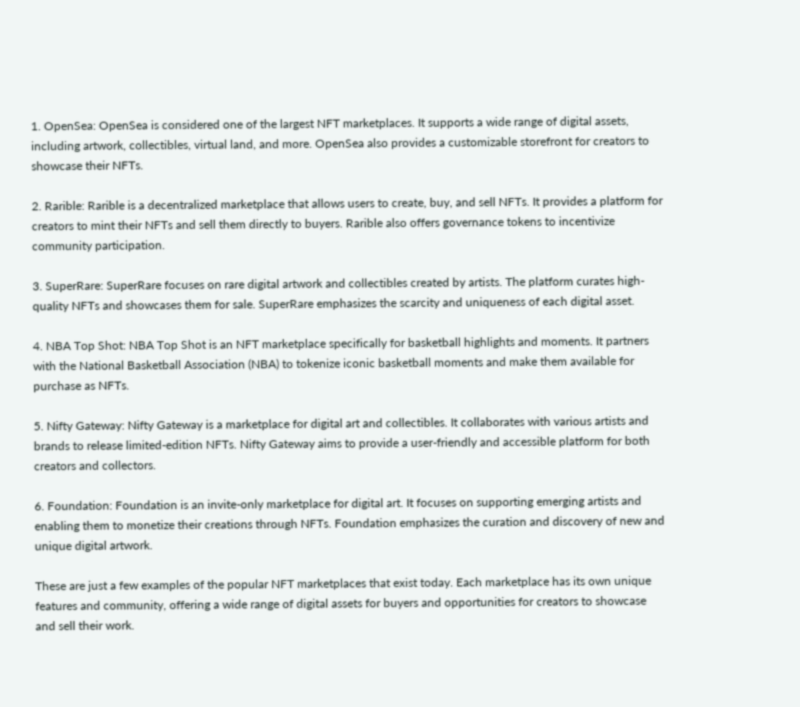1. OpenSea: OpenSea is considered one of the largest NFT marketplaces. It supports a wide range of digital assets, including artwork, collectibles, virtual land, and more. OpenSea also provides a customizable storefront for creators to showcase their NFTs.

2. Rarible: Rarible is a decentralized marketplace that allows users to create, buy, and sell NFTs. It provides a platform for creators to mint their NFTs and sell them directly to buyers. Rarible also offers governance tokens to incentivize community participation.

3. SuperRare: SuperRare focuses on rare digital artwork and collectibles created by artists. The platform curates high-quality NFTs and showcases them for sale. SuperRare emphasizes the scarcity and uniqueness of each digital asset.

4. NBA Top Shot: NBA Top Shot is an NFT marketplace specifically for basketball highlights and moments. It partners with the National Basketball Association (NBA) to tokenize iconic basketball moments and make them available for purchase as NFTs.

5. Nifty Gateway: Nifty Gateway is a marketplace for digital art and collectibles. It collaborates with various artists and brands to release limited-edition NFTs. Nifty Gateway aims to provide a user-friendly and accessible platform for both creators and collectors.

6. Foundation: Foundation is an invite-only marketplace for digital art. It focuses on supporting emerging artists and enabling them to monetize their creations through NFTs. Foundation emphasizes the curation and discovery of new and unique digital artwork.

These are just a few examples of the popular NFT marketplaces that exist today. Each marketplace has its own unique features and community, offering a wide range of digital assets for buyers and opportunities for creators to showcase and sell their work.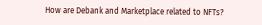How are Debank and Marketplace related to NFTs?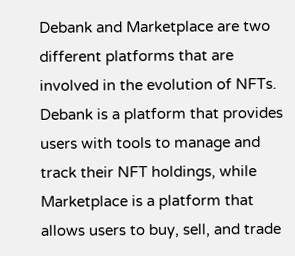Debank and Marketplace are two different platforms that are involved in the evolution of NFTs. Debank is a platform that provides users with tools to manage and track their NFT holdings, while Marketplace is a platform that allows users to buy, sell, and trade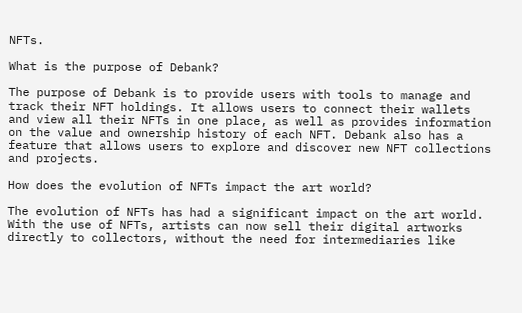NFTs.

What is the purpose of Debank?

The purpose of Debank is to provide users with tools to manage and track their NFT holdings. It allows users to connect their wallets and view all their NFTs in one place, as well as provides information on the value and ownership history of each NFT. Debank also has a feature that allows users to explore and discover new NFT collections and projects.

How does the evolution of NFTs impact the art world?

The evolution of NFTs has had a significant impact on the art world. With the use of NFTs, artists can now sell their digital artworks directly to collectors, without the need for intermediaries like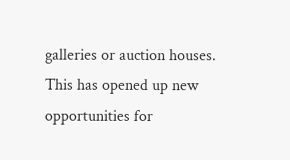galleries or auction houses. This has opened up new opportunities for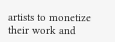artists to monetize their work and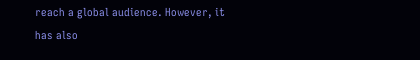reach a global audience. However, it has also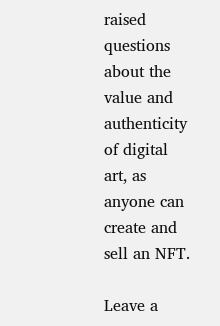raised questions about the value and authenticity of digital art, as anyone can create and sell an NFT.

Leave a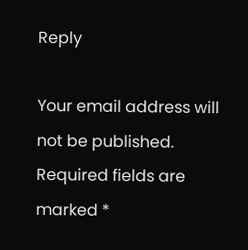Reply

Your email address will not be published. Required fields are marked *